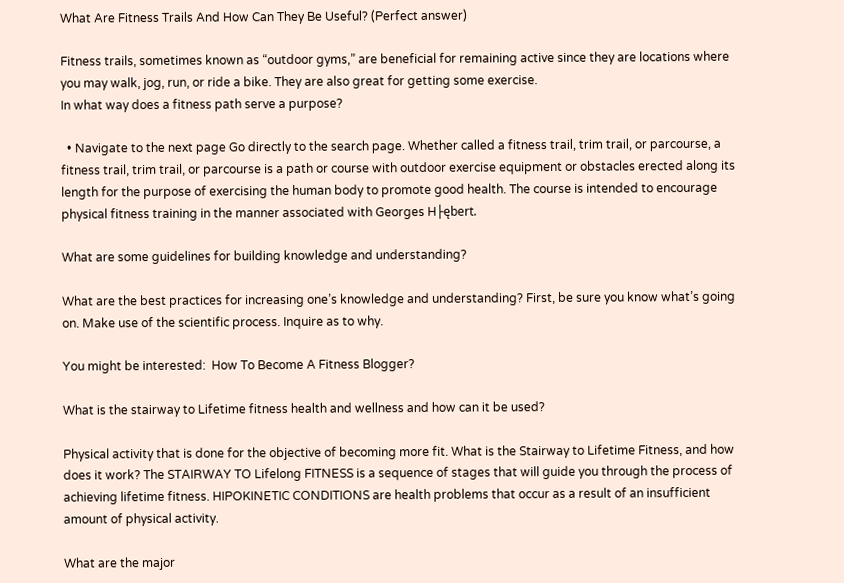What Are Fitness Trails And How Can They Be Useful? (Perfect answer)

Fitness trails, sometimes known as “outdoor gyms,” are beneficial for remaining active since they are locations where you may walk, jog, run, or ride a bike. They are also great for getting some exercise.
In what way does a fitness path serve a purpose?

  • Navigate to the next page Go directly to the search page. Whether called a fitness trail, trim trail, or parcourse, a fitness trail, trim trail, or parcourse is a path or course with outdoor exercise equipment or obstacles erected along its length for the purpose of exercising the human body to promote good health. The course is intended to encourage physical fitness training in the manner associated with Georges H├ębert.

What are some guidelines for building knowledge and understanding?

What are the best practices for increasing one’s knowledge and understanding? First, be sure you know what’s going on. Make use of the scientific process. Inquire as to why.

You might be interested:  How To Become A Fitness Blogger?

What is the stairway to Lifetime fitness health and wellness and how can it be used?

Physical activity that is done for the objective of becoming more fit. What is the Stairway to Lifetime Fitness, and how does it work? The STAIRWAY TO Lifelong FITNESS is a sequence of stages that will guide you through the process of achieving lifetime fitness. HIPOKINETIC CONDITIONS are health problems that occur as a result of an insufficient amount of physical activity.

What are the major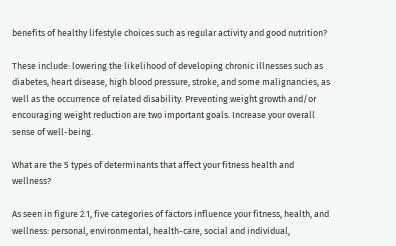benefits of healthy lifestyle choices such as regular activity and good nutrition?

These include: lowering the likelihood of developing chronic illnesses such as diabetes, heart disease, high blood pressure, stroke, and some malignancies, as well as the occurrence of related disability. Preventing weight growth and/or encouraging weight reduction are two important goals. Increase your overall sense of well-being.

What are the 5 types of determinants that affect your fitness health and wellness?

As seen in figure 2.1, five categories of factors influence your fitness, health, and wellness: personal, environmental, health-care, social and individual,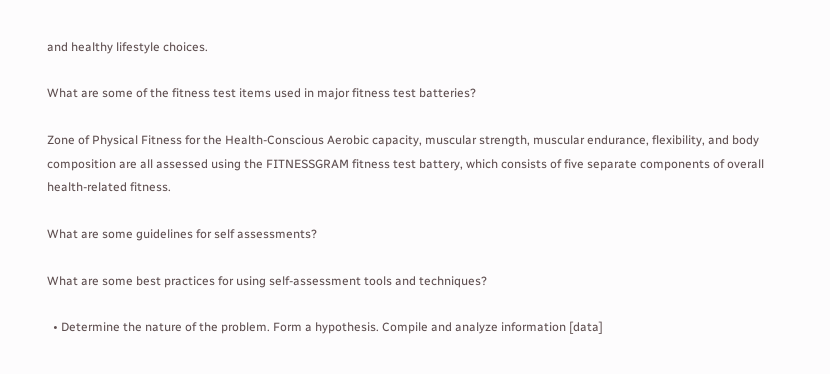and healthy lifestyle choices.

What are some of the fitness test items used in major fitness test batteries?

Zone of Physical Fitness for the Health-Conscious Aerobic capacity, muscular strength, muscular endurance, flexibility, and body composition are all assessed using the FITNESSGRAM fitness test battery, which consists of five separate components of overall health-related fitness.

What are some guidelines for self assessments?

What are some best practices for using self-assessment tools and techniques?

  • Determine the nature of the problem. Form a hypothesis. Compile and analyze information [data]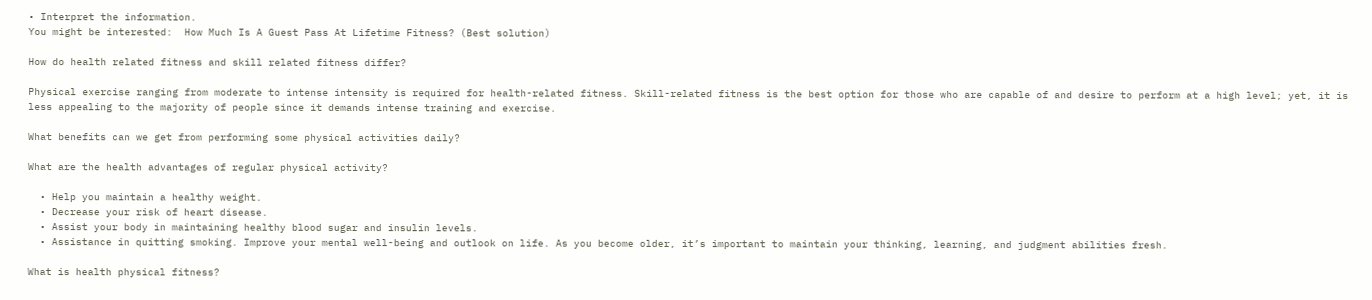• Interpret the information.
You might be interested:  How Much Is A Guest Pass At Lifetime Fitness? (Best solution)

How do health related fitness and skill related fitness differ?

Physical exercise ranging from moderate to intense intensity is required for health-related fitness. Skill-related fitness is the best option for those who are capable of and desire to perform at a high level; yet, it is less appealing to the majority of people since it demands intense training and exercise.

What benefits can we get from performing some physical activities daily?

What are the health advantages of regular physical activity?

  • Help you maintain a healthy weight.
  • Decrease your risk of heart disease.
  • Assist your body in maintaining healthy blood sugar and insulin levels.
  • Assistance in quitting smoking. Improve your mental well-being and outlook on life. As you become older, it’s important to maintain your thinking, learning, and judgment abilities fresh.

What is health physical fitness?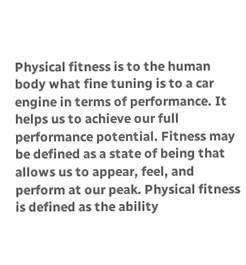Physical fitness is to the human body what fine tuning is to a car engine in terms of performance. It helps us to achieve our full performance potential. Fitness may be defined as a state of being that allows us to appear, feel, and perform at our peak. Physical fitness is defined as the ability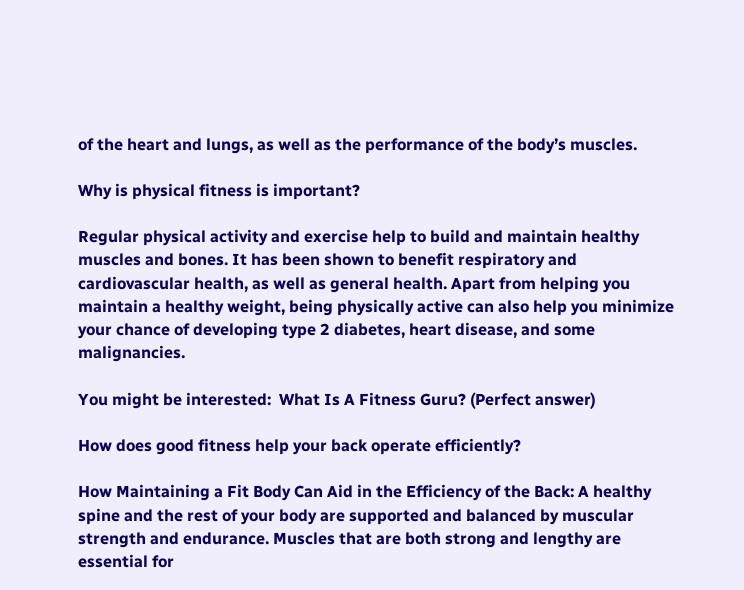of the heart and lungs, as well as the performance of the body’s muscles.

Why is physical fitness is important?

Regular physical activity and exercise help to build and maintain healthy muscles and bones. It has been shown to benefit respiratory and cardiovascular health, as well as general health. Apart from helping you maintain a healthy weight, being physically active can also help you minimize your chance of developing type 2 diabetes, heart disease, and some malignancies.

You might be interested:  What Is A Fitness Guru? (Perfect answer)

How does good fitness help your back operate efficiently?

How Maintaining a Fit Body Can Aid in the Efficiency of the Back: A healthy spine and the rest of your body are supported and balanced by muscular strength and endurance. Muscles that are both strong and lengthy are essential for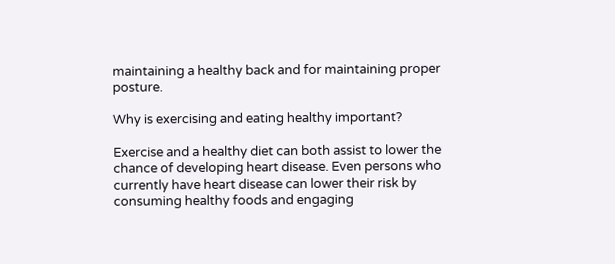maintaining a healthy back and for maintaining proper posture.

Why is exercising and eating healthy important?

Exercise and a healthy diet can both assist to lower the chance of developing heart disease. Even persons who currently have heart disease can lower their risk by consuming healthy foods and engaging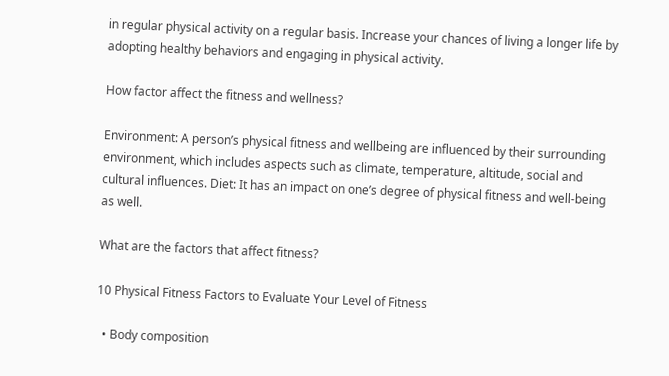in regular physical activity on a regular basis. Increase your chances of living a longer life by adopting healthy behaviors and engaging in physical activity.

How factor affect the fitness and wellness?

Environment: A person’s physical fitness and wellbeing are influenced by their surrounding environment, which includes aspects such as climate, temperature, altitude, social and cultural influences. Diet: It has an impact on one’s degree of physical fitness and well-being as well.

What are the factors that affect fitness?

10 Physical Fitness Factors to Evaluate Your Level of Fitness

  • Body composition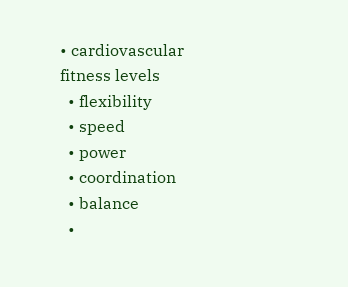• cardiovascular fitness levels
  • flexibility
  • speed
  • power
  • coordination
  • balance
  •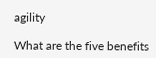agility

What are the five benefits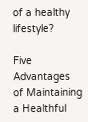of a healthy lifestyle?

Five Advantages of Maintaining a Healthful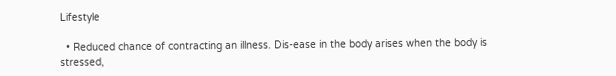Lifestyle

  • Reduced chance of contracting an illness. Dis-ease in the body arises when the body is stressed,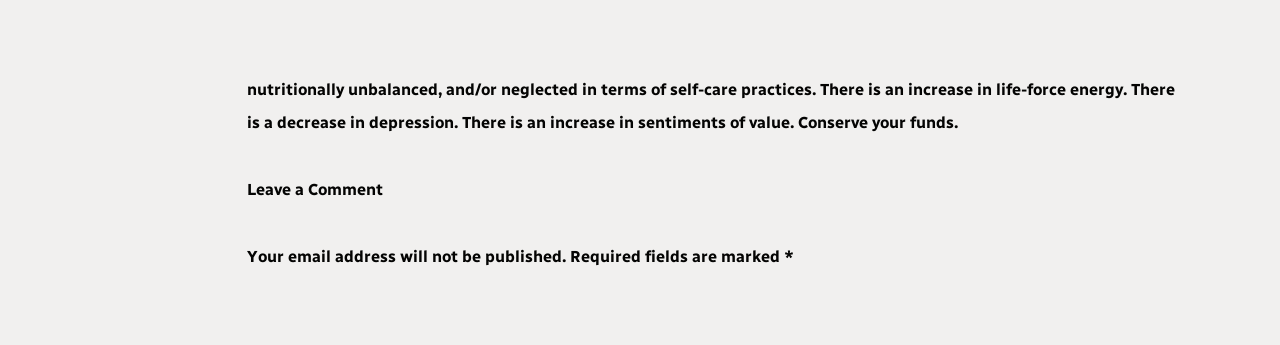nutritionally unbalanced, and/or neglected in terms of self-care practices. There is an increase in life-force energy. There is a decrease in depression. There is an increase in sentiments of value. Conserve your funds.

Leave a Comment

Your email address will not be published. Required fields are marked *